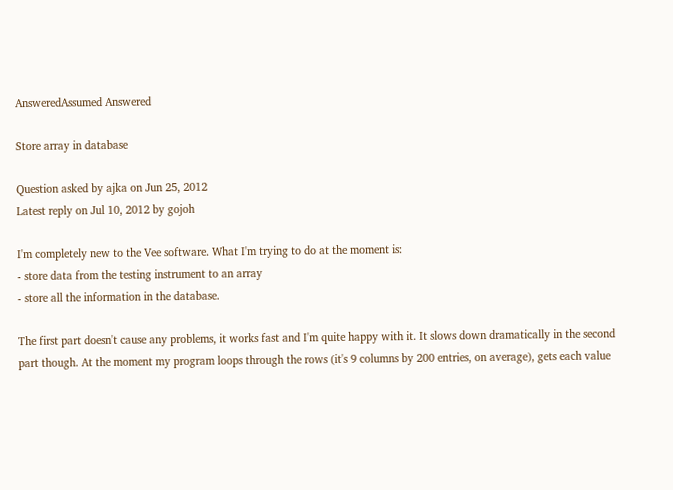AnsweredAssumed Answered

Store array in database

Question asked by ajka on Jun 25, 2012
Latest reply on Jul 10, 2012 by gojoh

I'm completely new to the Vee software. What I'm trying to do at the moment is:
- store data from the testing instrument to an array
- store all the information in the database.

The first part doesn't cause any problems, it works fast and I'm quite happy with it. It slows down dramatically in the second part though. At the moment my program loops through the rows (it's 9 columns by 200 entries, on average), gets each value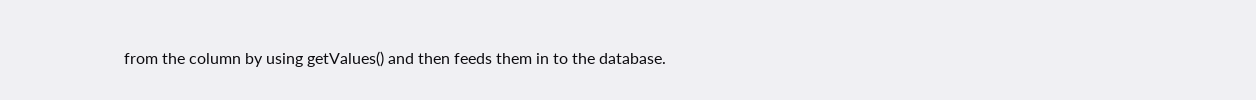from the column by using getValues() and then feeds them in to the database.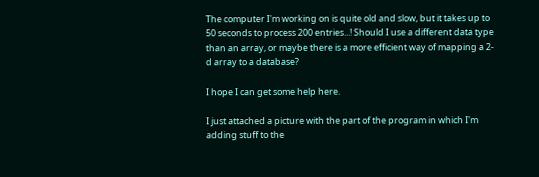The computer I'm working on is quite old and slow, but it takes up to 50 seconds to process 200 entries...! Should I use a different data type than an array, or maybe there is a more efficient way of mapping a 2-d array to a database?

I hope I can get some help here.

I just attached a picture with the part of the program in which I'm adding stuff to the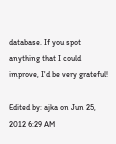database. If you spot anything that I could improve, I'd be very grateful!

Edited by: ajka on Jun 25, 2012 6:29 AM